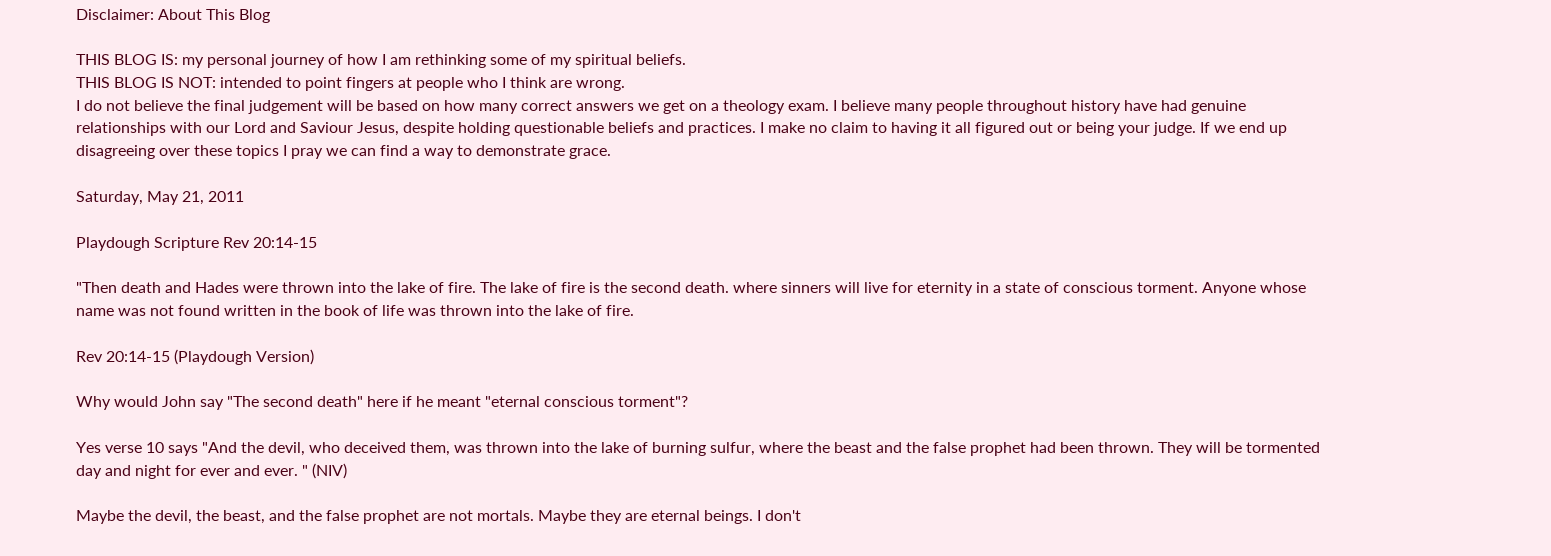Disclaimer: About This Blog

THIS BLOG IS: my personal journey of how I am rethinking some of my spiritual beliefs.
THIS BLOG IS NOT: intended to point fingers at people who I think are wrong.
I do not believe the final judgement will be based on how many correct answers we get on a theology exam. I believe many people throughout history have had genuine relationships with our Lord and Saviour Jesus, despite holding questionable beliefs and practices. I make no claim to having it all figured out or being your judge. If we end up disagreeing over these topics I pray we can find a way to demonstrate grace.

Saturday, May 21, 2011

Playdough Scripture Rev 20:14-15

"Then death and Hades were thrown into the lake of fire. The lake of fire is the second death. where sinners will live for eternity in a state of conscious torment. Anyone whose name was not found written in the book of life was thrown into the lake of fire.

Rev 20:14-15 (Playdough Version)

Why would John say "The second death" here if he meant "eternal conscious torment"?

Yes verse 10 says "And the devil, who deceived them, was thrown into the lake of burning sulfur, where the beast and the false prophet had been thrown. They will be tormented day and night for ever and ever. " (NIV)

Maybe the devil, the beast, and the false prophet are not mortals. Maybe they are eternal beings. I don't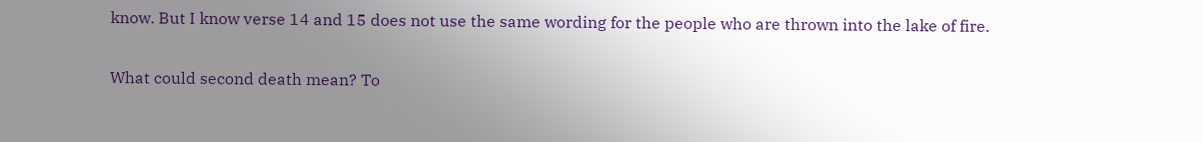know. But I know verse 14 and 15 does not use the same wording for the people who are thrown into the lake of fire.

What could second death mean? To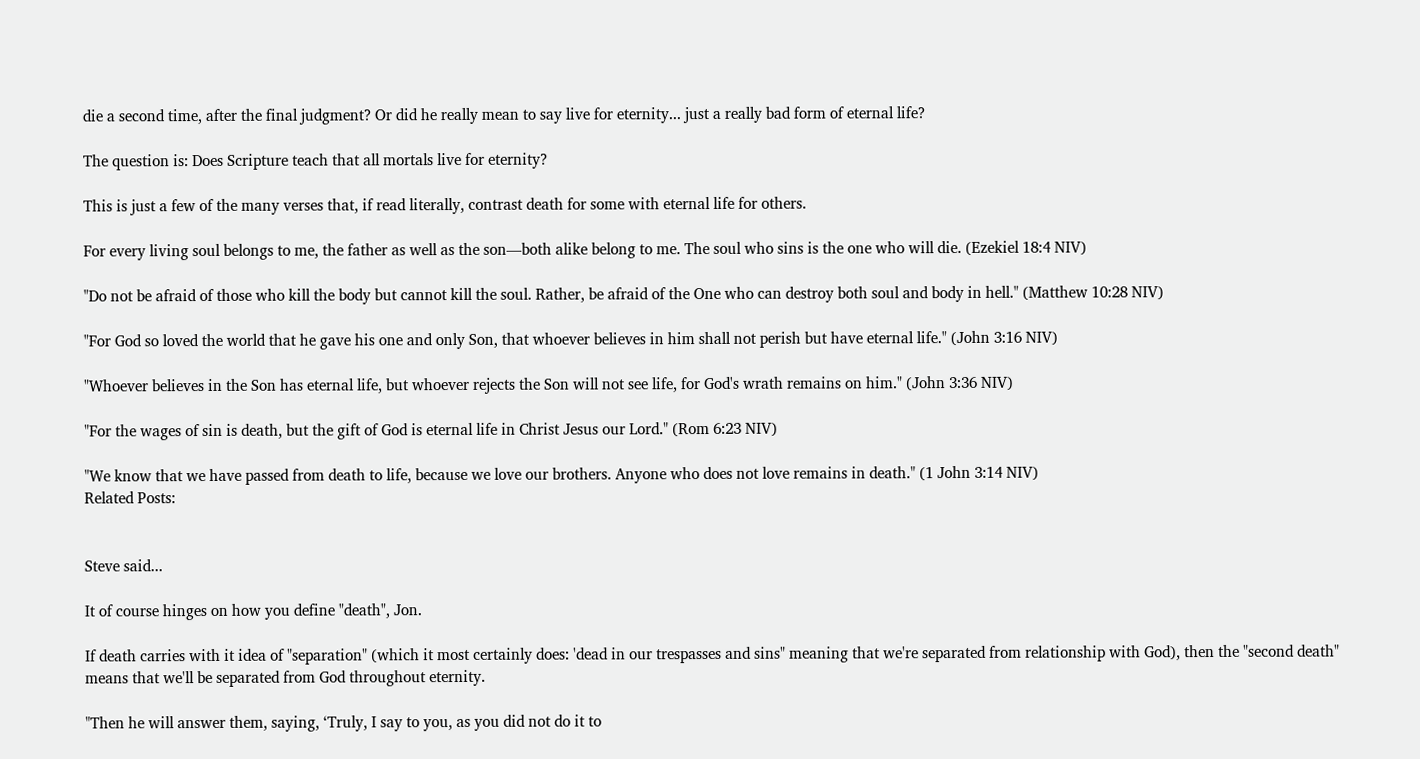die a second time, after the final judgment? Or did he really mean to say live for eternity... just a really bad form of eternal life?

The question is: Does Scripture teach that all mortals live for eternity?

This is just a few of the many verses that, if read literally, contrast death for some with eternal life for others.

For every living soul belongs to me, the father as well as the son—both alike belong to me. The soul who sins is the one who will die. (Ezekiel 18:4 NIV)

"Do not be afraid of those who kill the body but cannot kill the soul. Rather, be afraid of the One who can destroy both soul and body in hell." (Matthew 10:28 NIV)

"For God so loved the world that he gave his one and only Son, that whoever believes in him shall not perish but have eternal life." (John 3:16 NIV)

"Whoever believes in the Son has eternal life, but whoever rejects the Son will not see life, for God's wrath remains on him." (John 3:36 NIV)

"For the wages of sin is death, but the gift of God is eternal life in Christ Jesus our Lord." (Rom 6:23 NIV)

"We know that we have passed from death to life, because we love our brothers. Anyone who does not love remains in death." (1 John 3:14 NIV)
Related Posts:


Steve said...

It of course hinges on how you define "death", Jon.

If death carries with it idea of "separation" (which it most certainly does: 'dead in our trespasses and sins" meaning that we're separated from relationship with God), then the "second death" means that we'll be separated from God throughout eternity.

"Then he will answer them, saying, ‘Truly, I say to you, as you did not do it to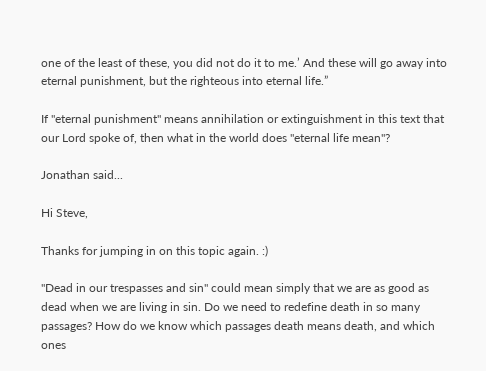one of the least of these, you did not do it to me.’ And these will go away into eternal punishment, but the righteous into eternal life.”

If "eternal punishment" means annihilation or extinguishment in this text that our Lord spoke of, then what in the world does "eternal life mean"?

Jonathan said...

Hi Steve,

Thanks for jumping in on this topic again. :)

"Dead in our trespasses and sin" could mean simply that we are as good as dead when we are living in sin. Do we need to redefine death in so many passages? How do we know which passages death means death, and which ones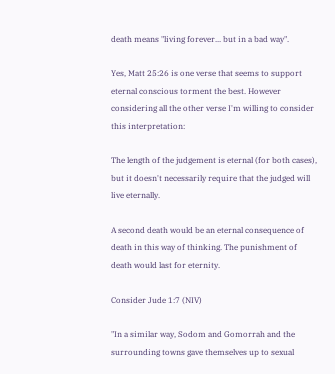death means "living forever... but in a bad way".

Yes, Matt 25:26 is one verse that seems to support eternal conscious torment the best. However considering all the other verse I'm willing to consider this interpretation:

The length of the judgement is eternal (for both cases), but it doesn't necessarily require that the judged will live eternally.

A second death would be an eternal consequence of death in this way of thinking. The punishment of death would last for eternity.

Consider Jude 1:7 (NIV)

"In a similar way, Sodom and Gomorrah and the surrounding towns gave themselves up to sexual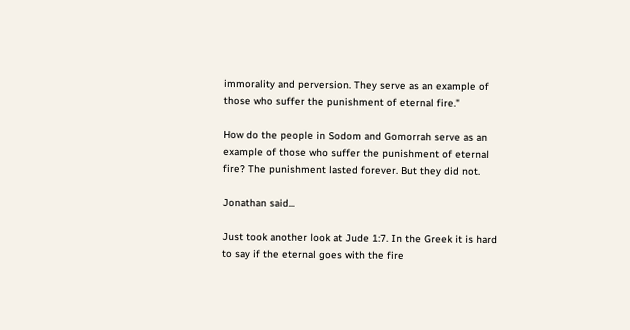immorality and perversion. They serve as an example of those who suffer the punishment of eternal fire."

How do the people in Sodom and Gomorrah serve as an example of those who suffer the punishment of eternal fire? The punishment lasted forever. But they did not.

Jonathan said...

Just took another look at Jude 1:7. In the Greek it is hard to say if the eternal goes with the fire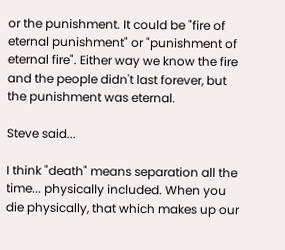or the punishment. It could be "fire of eternal punishment" or "punishment of eternal fire". Either way we know the fire and the people didn't last forever, but the punishment was eternal.

Steve said...

I think "death" means separation all the time... physically included. When you die physically, that which makes up our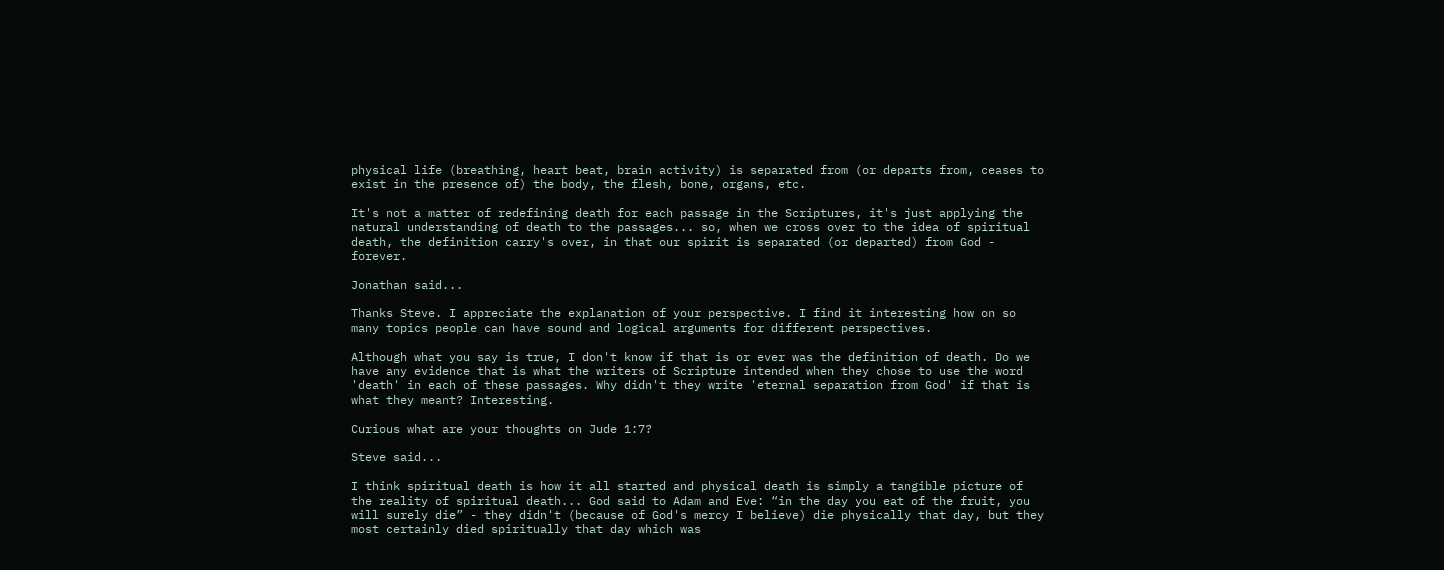physical life (breathing, heart beat, brain activity) is separated from (or departs from, ceases to exist in the presence of) the body, the flesh, bone, organs, etc.

It's not a matter of redefining death for each passage in the Scriptures, it's just applying the natural understanding of death to the passages... so, when we cross over to the idea of spiritual death, the definition carry's over, in that our spirit is separated (or departed) from God - forever.

Jonathan said...

Thanks Steve. I appreciate the explanation of your perspective. I find it interesting how on so many topics people can have sound and logical arguments for different perspectives.

Although what you say is true, I don't know if that is or ever was the definition of death. Do we have any evidence that is what the writers of Scripture intended when they chose to use the word 'death' in each of these passages. Why didn't they write 'eternal separation from God' if that is what they meant? Interesting.

Curious what are your thoughts on Jude 1:7?

Steve said...

I think spiritual death is how it all started and physical death is simply a tangible picture of the reality of spiritual death... God said to Adam and Eve: “in the day you eat of the fruit, you will surely die” - they didn't (because of God's mercy I believe) die physically that day, but they most certainly died spiritually that day which was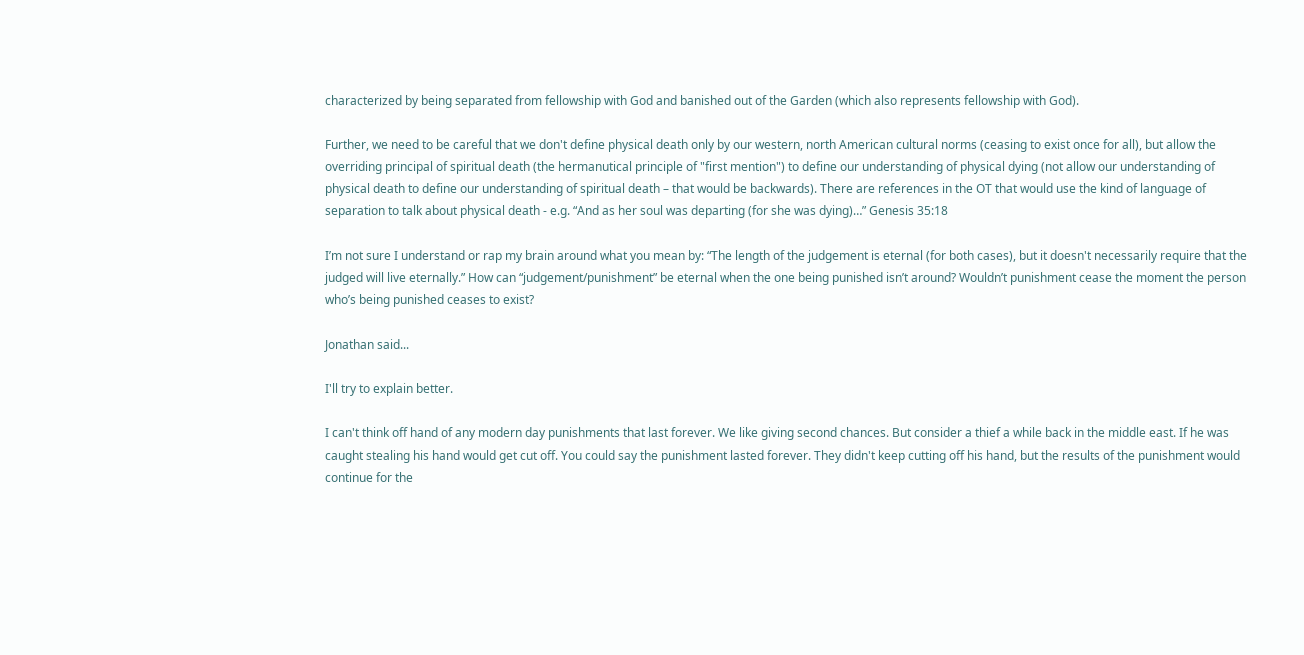characterized by being separated from fellowship with God and banished out of the Garden (which also represents fellowship with God).

Further, we need to be careful that we don't define physical death only by our western, north American cultural norms (ceasing to exist once for all), but allow the overriding principal of spiritual death (the hermanutical principle of "first mention") to define our understanding of physical dying (not allow our understanding of physical death to define our understanding of spiritual death – that would be backwards). There are references in the OT that would use the kind of language of separation to talk about physical death - e.g. “And as her soul was departing (for she was dying)…” Genesis 35:18

I’m not sure I understand or rap my brain around what you mean by: “The length of the judgement is eternal (for both cases), but it doesn't necessarily require that the judged will live eternally.” How can “judgement/punishment” be eternal when the one being punished isn’t around? Wouldn’t punishment cease the moment the person who’s being punished ceases to exist?

Jonathan said...

I'll try to explain better.

I can't think off hand of any modern day punishments that last forever. We like giving second chances. But consider a thief a while back in the middle east. If he was caught stealing his hand would get cut off. You could say the punishment lasted forever. They didn't keep cutting off his hand, but the results of the punishment would continue for the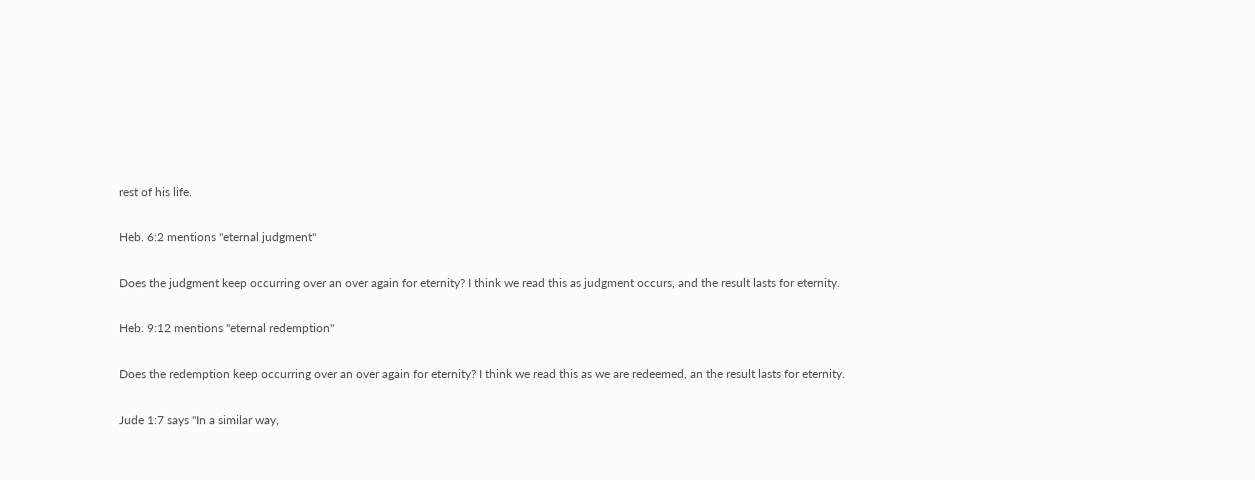rest of his life.

Heb. 6:2 mentions "eternal judgment"

Does the judgment keep occurring over an over again for eternity? I think we read this as judgment occurs, and the result lasts for eternity.

Heb. 9:12 mentions "eternal redemption"

Does the redemption keep occurring over an over again for eternity? I think we read this as we are redeemed, an the result lasts for eternity.

Jude 1:7 says "In a similar way,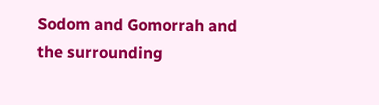Sodom and Gomorrah and the surrounding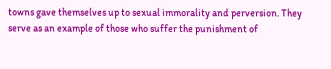towns gave themselves up to sexual immorality and perversion. They serve as an example of those who suffer the punishment of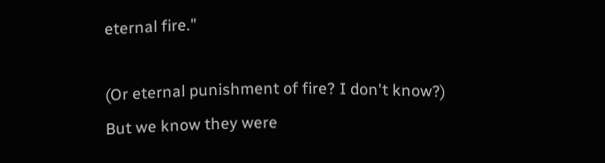eternal fire."

(Or eternal punishment of fire? I don't know?)
But we know they were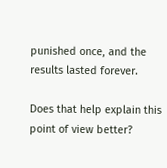punished once, and the results lasted forever.

Does that help explain this point of view better?